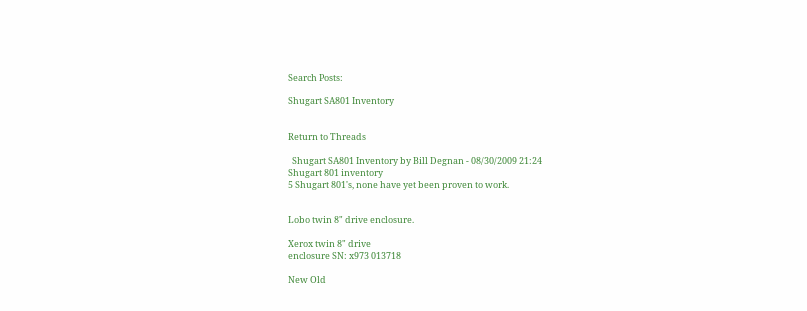Search Posts:

Shugart SA801 Inventory


Return to Threads

  Shugart SA801 Inventory by Bill Degnan - 08/30/2009 21:24
Shugart 801 inventory
5 Shugart 801's, none have yet been proven to work.


Lobo twin 8" drive enclosure.

Xerox twin 8" drive
enclosure SN: x973 013718

New Old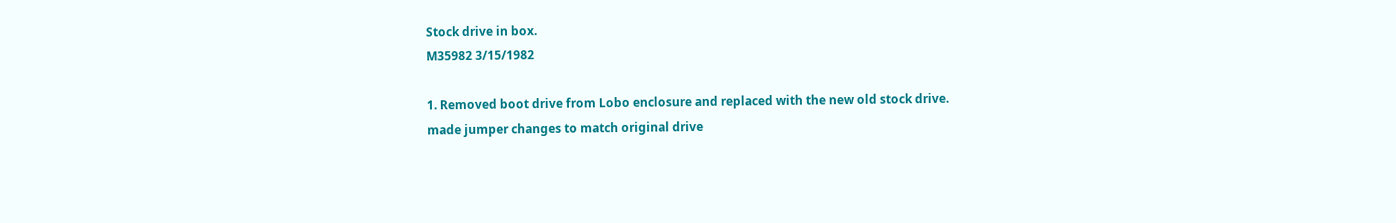Stock drive in box.
M35982 3/15/1982

1. Removed boot drive from Lobo enclosure and replaced with the new old stock drive.
made jumper changes to match original drive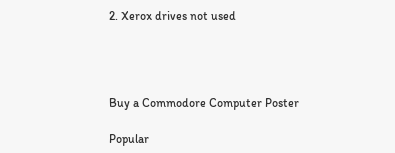2. Xerox drives not used




Buy a Commodore Computer Poster

Popular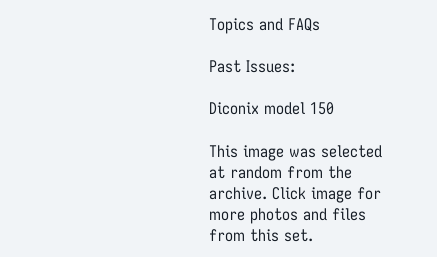Topics and FAQs

Past Issues:

Diconix model 150

This image was selected at random from the archive. Click image for more photos and files from this set.